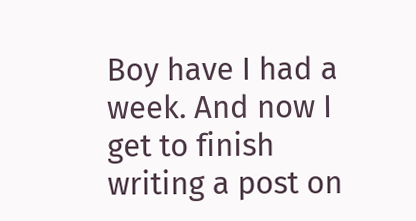Boy have I had a week. And now I get to finish writing a post on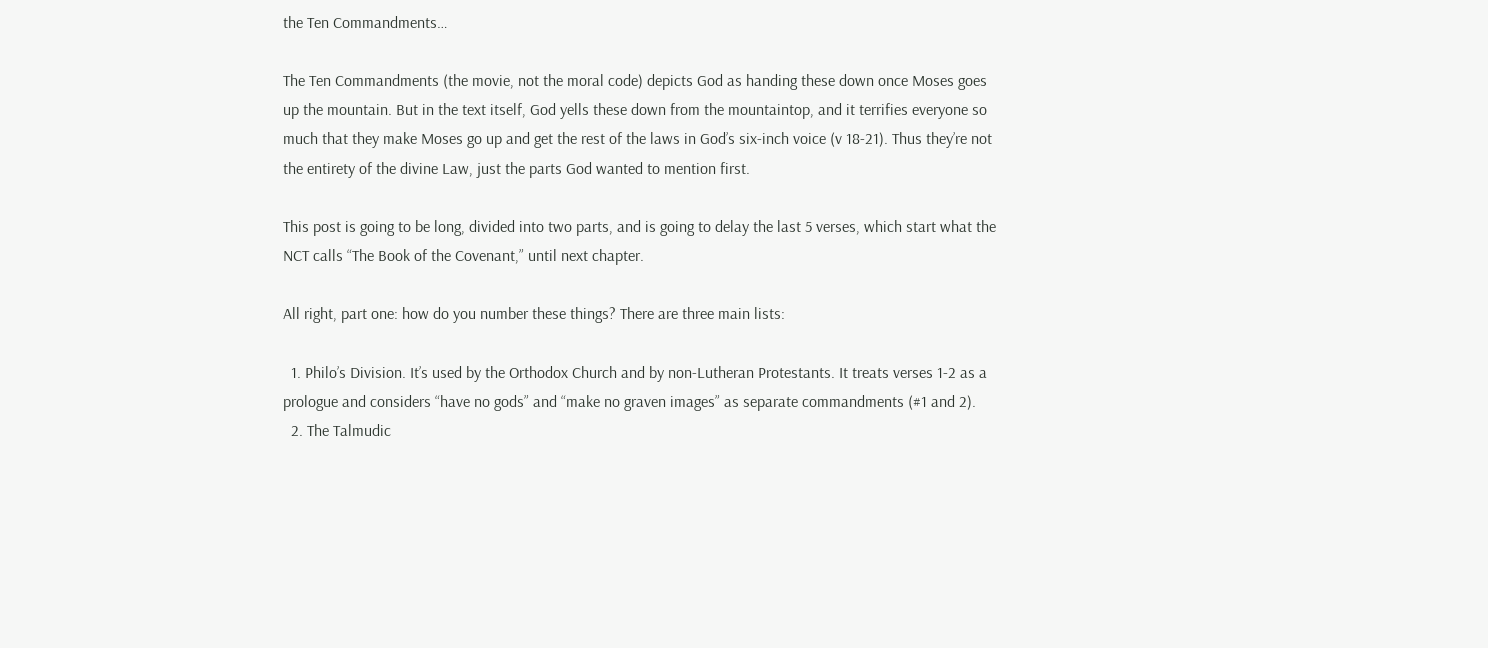the Ten Commandments…

The Ten Commandments (the movie, not the moral code) depicts God as handing these down once Moses goes up the mountain. But in the text itself, God yells these down from the mountaintop, and it terrifies everyone so much that they make Moses go up and get the rest of the laws in God’s six-inch voice (v 18-21). Thus they’re not the entirety of the divine Law, just the parts God wanted to mention first.

This post is going to be long, divided into two parts, and is going to delay the last 5 verses, which start what the NCT calls “The Book of the Covenant,” until next chapter.

All right, part one: how do you number these things? There are three main lists:

  1. Philo’s Division. It’s used by the Orthodox Church and by non-Lutheran Protestants. It treats verses 1-2 as a prologue and considers “have no gods” and “make no graven images” as separate commandments (#1 and 2).
  2. The Talmudic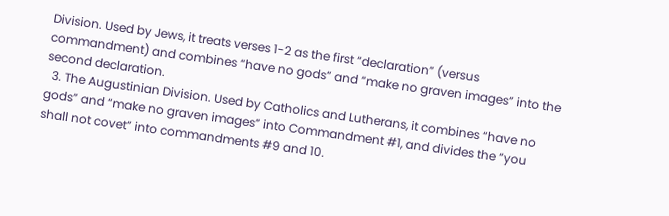Division. Used by Jews, it treats verses 1-2 as the first “declaration” (versus commandment) and combines “have no gods” and “make no graven images” into the second declaration.
  3. The Augustinian Division. Used by Catholics and Lutherans, it combines “have no gods” and “make no graven images” into Commandment #1, and divides the “you shall not covet” into commandments #9 and 10.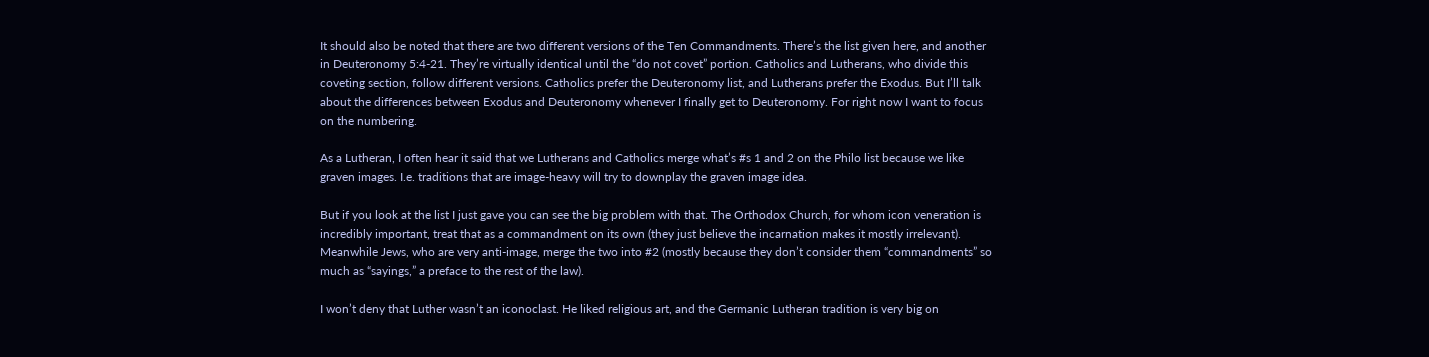It should also be noted that there are two different versions of the Ten Commandments. There’s the list given here, and another in Deuteronomy 5:4-21. They’re virtually identical until the “do not covet” portion. Catholics and Lutherans, who divide this coveting section, follow different versions. Catholics prefer the Deuteronomy list, and Lutherans prefer the Exodus. But I’ll talk about the differences between Exodus and Deuteronomy whenever I finally get to Deuteronomy. For right now I want to focus on the numbering.

As a Lutheran, I often hear it said that we Lutherans and Catholics merge what’s #s 1 and 2 on the Philo list because we like graven images. I.e. traditions that are image-heavy will try to downplay the graven image idea.

But if you look at the list I just gave you can see the big problem with that. The Orthodox Church, for whom icon veneration is incredibly important, treat that as a commandment on its own (they just believe the incarnation makes it mostly irrelevant). Meanwhile Jews, who are very anti-image, merge the two into #2 (mostly because they don’t consider them “commandments” so much as “sayings,” a preface to the rest of the law).

I won’t deny that Luther wasn’t an iconoclast. He liked religious art, and the Germanic Lutheran tradition is very big on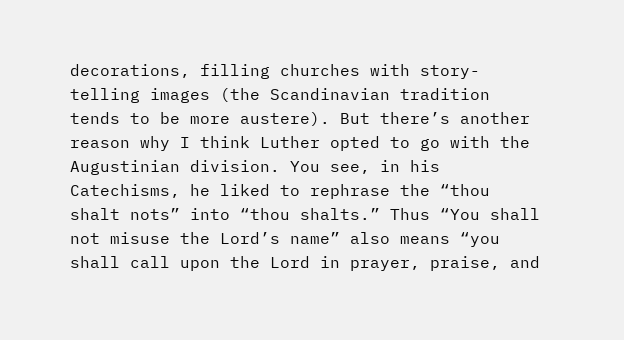decorations, filling churches with story-telling images (the Scandinavian tradition tends to be more austere). But there’s another reason why I think Luther opted to go with the Augustinian division. You see, in his Catechisms, he liked to rephrase the “thou shalt nots” into “thou shalts.” Thus “You shall not misuse the Lord’s name” also means “you shall call upon the Lord in prayer, praise, and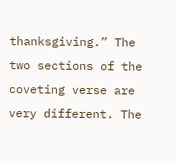thanksgiving.” The two sections of the coveting verse are very different. The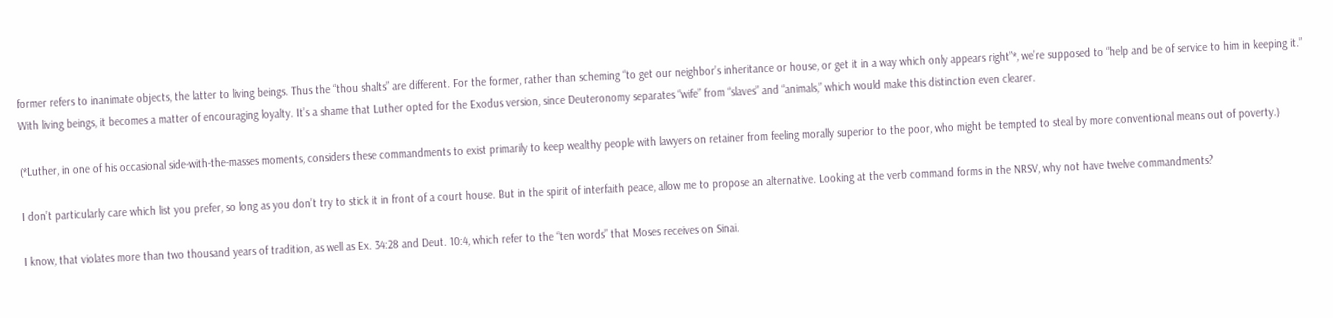former refers to inanimate objects, the latter to living beings. Thus the “thou shalts” are different. For the former, rather than scheming “to get our neighbor’s inheritance or house, or get it in a way which only appears right”*, we’re supposed to “help and be of service to him in keeping it.” With living beings, it becomes a matter of encouraging loyalty. It’s a shame that Luther opted for the Exodus version, since Deuteronomy separates “wife” from “slaves” and “animals,” which would make this distinction even clearer.

(*Luther, in one of his occasional side-with-the-masses moments, considers these commandments to exist primarily to keep wealthy people with lawyers on retainer from feeling morally superior to the poor, who might be tempted to steal by more conventional means out of poverty.)

I don’t particularly care which list you prefer, so long as you don’t try to stick it in front of a court house. But in the spirit of interfaith peace, allow me to propose an alternative. Looking at the verb command forms in the NRSV, why not have twelve commandments?

I know, that violates more than two thousand years of tradition, as well as Ex. 34:28 and Deut. 10:4, which refer to the “ten words” that Moses receives on Sinai.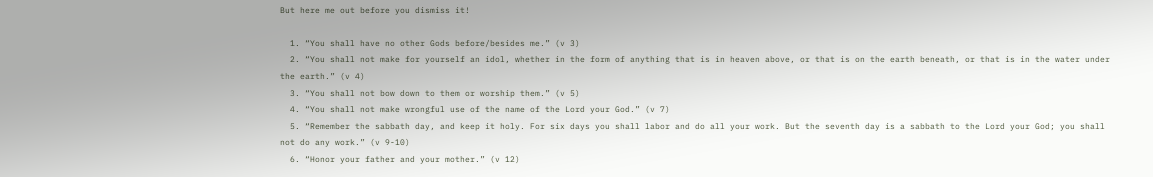But here me out before you dismiss it!

  1. “You shall have no other Gods before/besides me.” (v 3)
  2. “You shall not make for yourself an idol, whether in the form of anything that is in heaven above, or that is on the earth beneath, or that is in the water under the earth.” (v 4)
  3. “You shall not bow down to them or worship them.” (v 5)
  4. “You shall not make wrongful use of the name of the Lord your God.” (v 7)
  5. “Remember the sabbath day, and keep it holy. For six days you shall labor and do all your work. But the seventh day is a sabbath to the Lord your God; you shall not do any work.” (v 9-10)
  6. “Honor your father and your mother.” (v 12)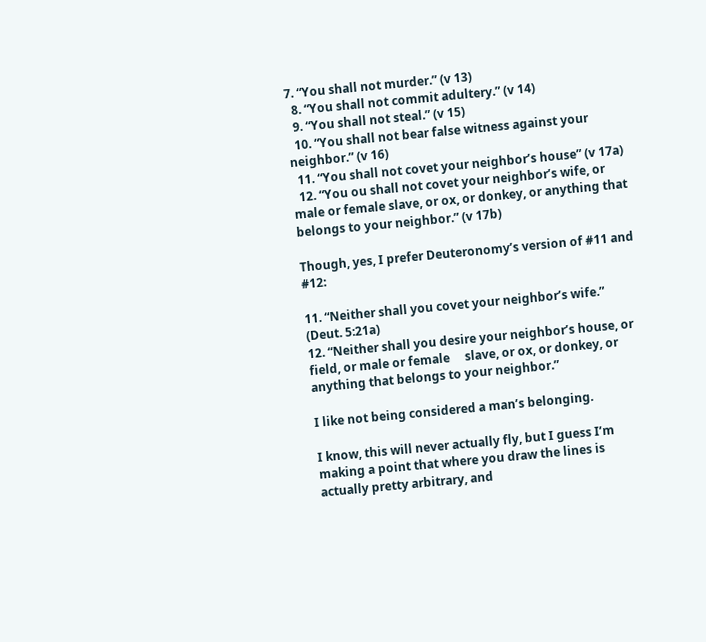7. “You shall not murder.” (v 13)
  8. “You shall not commit adultery.” (v 14)
  9. “You shall not steal.” (v 15)
  10. “You shall not bear false witness against your neighbor.” (v 16)
  11. “You shall not covet your neighbor’s house” (v 17a)
  12. “You ou shall not covet your neighbor’s wife, or male or female slave, or ox, or donkey, or anything that belongs to your neighbor.” (v 17b)

Though, yes, I prefer Deuteronomy’s version of #11 and #12:

11. “Neither shall you covet your neighbor’s wife.” (Deut. 5:21a)
12. “Neither shall you desire your neighbor’s house, or field, or male or female     slave, or ox, or donkey, or anything that belongs to your neighbor.”

I like not being considered a man’s belonging.

I know, this will never actually fly, but I guess I’m making a point that where you draw the lines is actually pretty arbitrary, and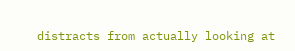distracts from actually looking at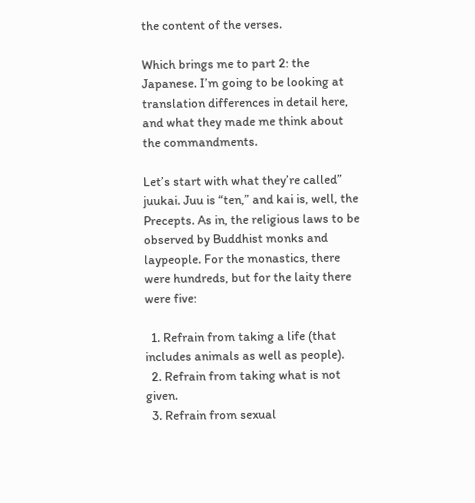the content of the verses.

Which brings me to part 2: the Japanese. I’m going to be looking at translation differences in detail here, and what they made me think about the commandments.

Let’s start with what they’re called” juukai. Juu is “ten,” and kai is, well, the Precepts. As in, the religious laws to be observed by Buddhist monks and laypeople. For the monastics, there were hundreds, but for the laity there were five:

  1. Refrain from taking a life (that includes animals as well as people).
  2. Refrain from taking what is not given.
  3. Refrain from sexual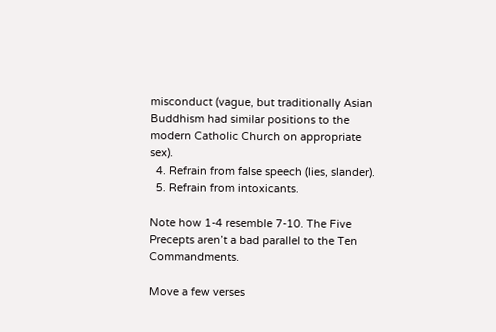misconduct (vague, but traditionally Asian Buddhism had similar positions to the modern Catholic Church on appropriate sex).
  4. Refrain from false speech (lies, slander).
  5. Refrain from intoxicants.

Note how 1-4 resemble 7-10. The Five Precepts aren’t a bad parallel to the Ten Commandments.

Move a few verses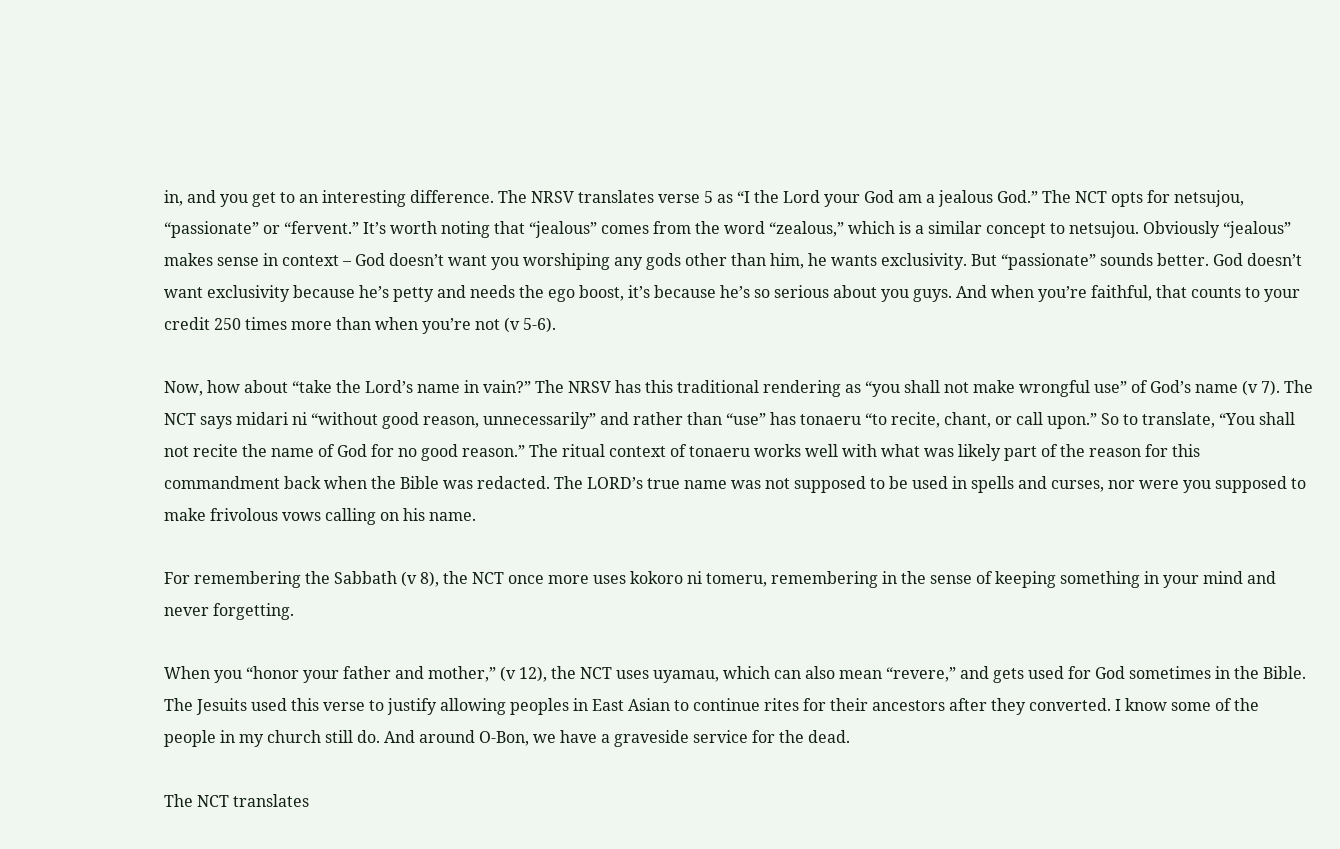in, and you get to an interesting difference. The NRSV translates verse 5 as “I the Lord your God am a jealous God.” The NCT opts for netsujou, “passionate” or “fervent.” It’s worth noting that “jealous” comes from the word “zealous,” which is a similar concept to netsujou. Obviously “jealous” makes sense in context – God doesn’t want you worshiping any gods other than him, he wants exclusivity. But “passionate” sounds better. God doesn’t want exclusivity because he’s petty and needs the ego boost, it’s because he’s so serious about you guys. And when you’re faithful, that counts to your credit 250 times more than when you’re not (v 5-6).

Now, how about “take the Lord’s name in vain?” The NRSV has this traditional rendering as “you shall not make wrongful use” of God’s name (v 7). The NCT says midari ni “without good reason, unnecessarily” and rather than “use” has tonaeru “to recite, chant, or call upon.” So to translate, “You shall not recite the name of God for no good reason.” The ritual context of tonaeru works well with what was likely part of the reason for this commandment back when the Bible was redacted. The LORD’s true name was not supposed to be used in spells and curses, nor were you supposed to make frivolous vows calling on his name.

For remembering the Sabbath (v 8), the NCT once more uses kokoro ni tomeru, remembering in the sense of keeping something in your mind and never forgetting.

When you “honor your father and mother,” (v 12), the NCT uses uyamau, which can also mean “revere,” and gets used for God sometimes in the Bible. The Jesuits used this verse to justify allowing peoples in East Asian to continue rites for their ancestors after they converted. I know some of the people in my church still do. And around O-Bon, we have a graveside service for the dead.

The NCT translates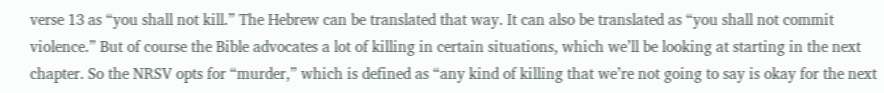verse 13 as “you shall not kill.” The Hebrew can be translated that way. It can also be translated as “you shall not commit violence.” But of course the Bible advocates a lot of killing in certain situations, which we’ll be looking at starting in the next chapter. So the NRSV opts for “murder,” which is defined as “any kind of killing that we’re not going to say is okay for the next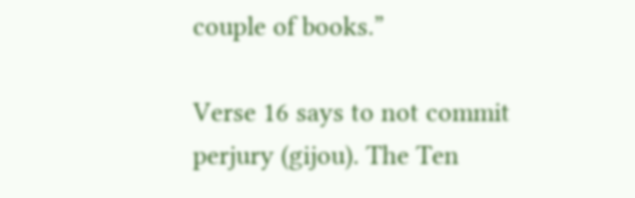couple of books.”

Verse 16 says to not commit perjury (gijou). The Ten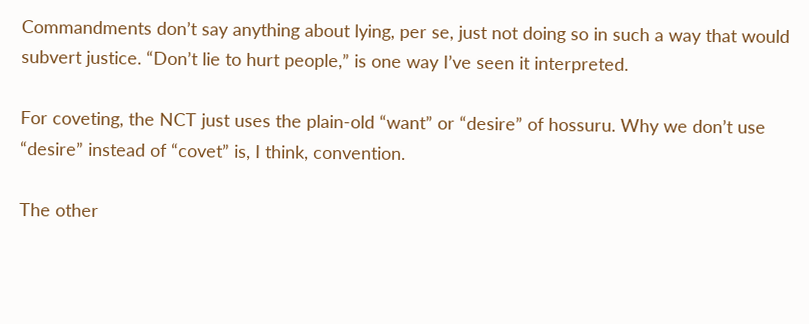Commandments don’t say anything about lying, per se, just not doing so in such a way that would subvert justice. “Don’t lie to hurt people,” is one way I’ve seen it interpreted.

For coveting, the NCT just uses the plain-old “want” or “desire” of hossuru. Why we don’t use “desire” instead of “covet” is, I think, convention.

The other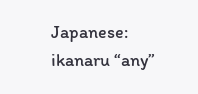Japanese: ikanaru “any”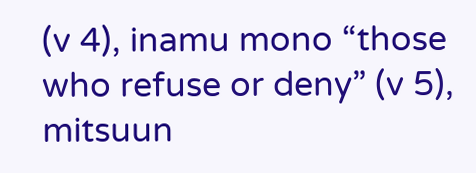(v 4), inamu mono “those who refuse or deny” (v 5), mitsuun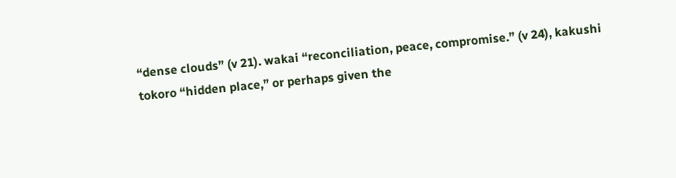“dense clouds” (v 21). wakai “reconciliation, peace, compromise.” (v 24), kakushi tokoro “hidden place,” or perhaps given the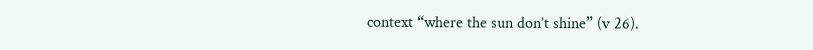context “where the sun don’t shine” (v 26).